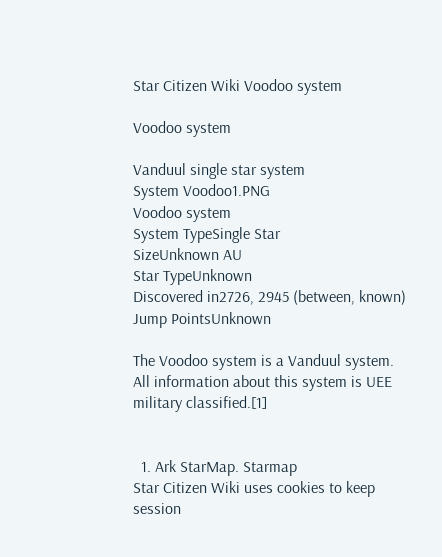Star Citizen Wiki Voodoo system

Voodoo system

Vanduul single star system
System Voodoo1.PNG
Voodoo system
System TypeSingle Star
SizeUnknown AU
Star TypeUnknown
Discovered in2726, 2945 (between, known)
Jump PointsUnknown

The Voodoo system is a Vanduul system. All information about this system is UEE military classified.[1]


  1. Ark StarMap. Starmap
Star Citizen Wiki uses cookies to keep session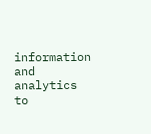information and analytics to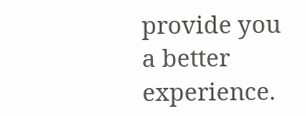provide you a better experience.